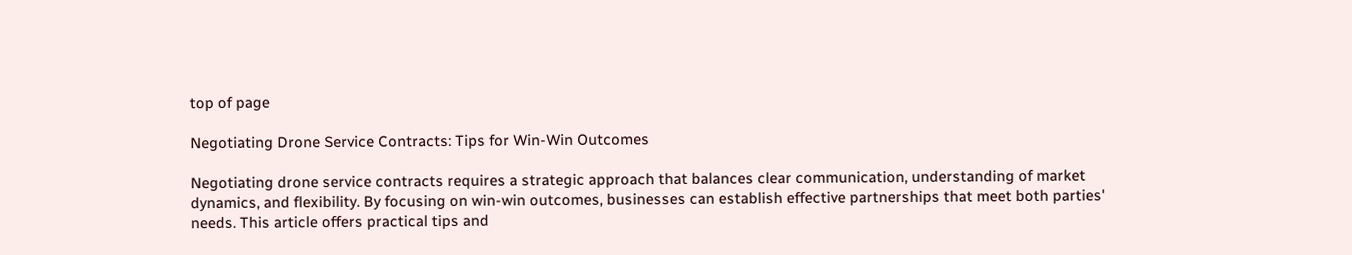top of page

Negotiating Drone Service Contracts: Tips for Win-Win Outcomes

Negotiating drone service contracts requires a strategic approach that balances clear communication, understanding of market dynamics, and flexibility. By focusing on win-win outcomes, businesses can establish effective partnerships that meet both parties' needs. This article offers practical tips and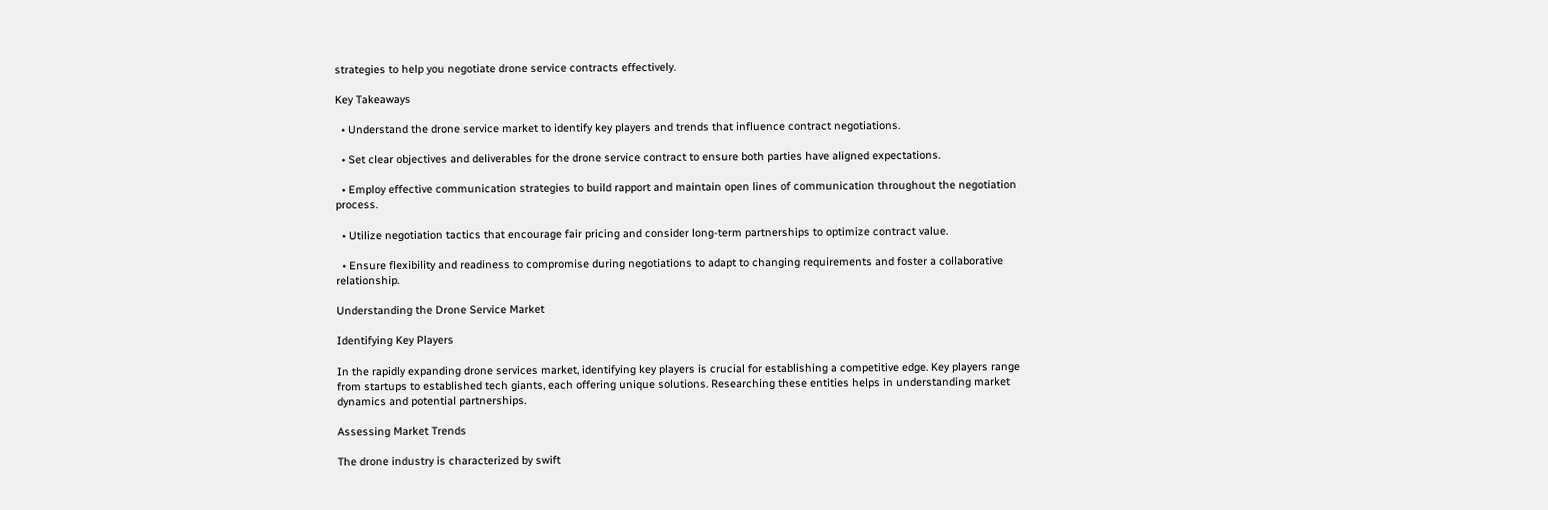strategies to help you negotiate drone service contracts effectively.

Key Takeaways

  • Understand the drone service market to identify key players and trends that influence contract negotiations.

  • Set clear objectives and deliverables for the drone service contract to ensure both parties have aligned expectations.

  • Employ effective communication strategies to build rapport and maintain open lines of communication throughout the negotiation process.

  • Utilize negotiation tactics that encourage fair pricing and consider long-term partnerships to optimize contract value.

  • Ensure flexibility and readiness to compromise during negotiations to adapt to changing requirements and foster a collaborative relationship.

Understanding the Drone Service Market

Identifying Key Players

In the rapidly expanding drone services market, identifying key players is crucial for establishing a competitive edge. Key players range from startups to established tech giants, each offering unique solutions. Researching these entities helps in understanding market dynamics and potential partnerships.

Assessing Market Trends

The drone industry is characterized by swift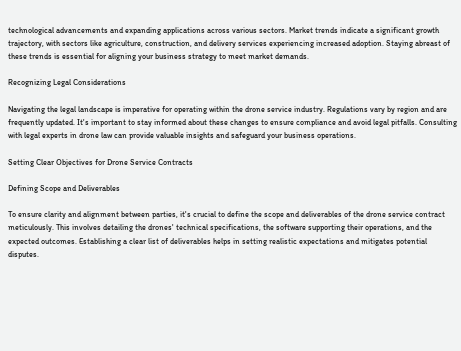technological advancements and expanding applications across various sectors. Market trends indicate a significant growth trajectory, with sectors like agriculture, construction, and delivery services experiencing increased adoption. Staying abreast of these trends is essential for aligning your business strategy to meet market demands.

Recognizing Legal Considerations

Navigating the legal landscape is imperative for operating within the drone service industry. Regulations vary by region and are frequently updated. It's important to stay informed about these changes to ensure compliance and avoid legal pitfalls. Consulting with legal experts in drone law can provide valuable insights and safeguard your business operations.

Setting Clear Objectives for Drone Service Contracts

Defining Scope and Deliverables

To ensure clarity and alignment between parties, it's crucial to define the scope and deliverables of the drone service contract meticulously. This involves detailing the drones' technical specifications, the software supporting their operations, and the expected outcomes. Establishing a clear list of deliverables helps in setting realistic expectations and mitigates potential disputes.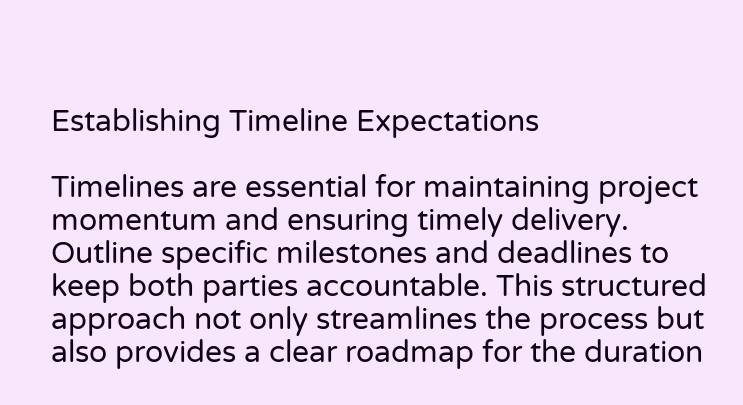Establishing Timeline Expectations

Timelines are essential for maintaining project momentum and ensuring timely delivery. Outline specific milestones and deadlines to keep both parties accountable. This structured approach not only streamlines the process but also provides a clear roadmap for the duration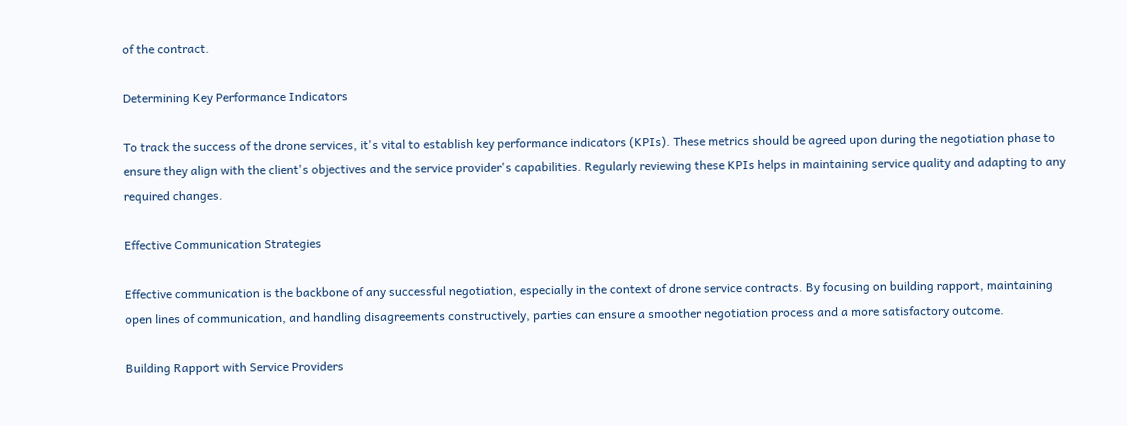of the contract.

Determining Key Performance Indicators

To track the success of the drone services, it's vital to establish key performance indicators (KPIs). These metrics should be agreed upon during the negotiation phase to ensure they align with the client's objectives and the service provider's capabilities. Regularly reviewing these KPIs helps in maintaining service quality and adapting to any required changes.

Effective Communication Strategies

Effective communication is the backbone of any successful negotiation, especially in the context of drone service contracts. By focusing on building rapport, maintaining open lines of communication, and handling disagreements constructively, parties can ensure a smoother negotiation process and a more satisfactory outcome.

Building Rapport with Service Providers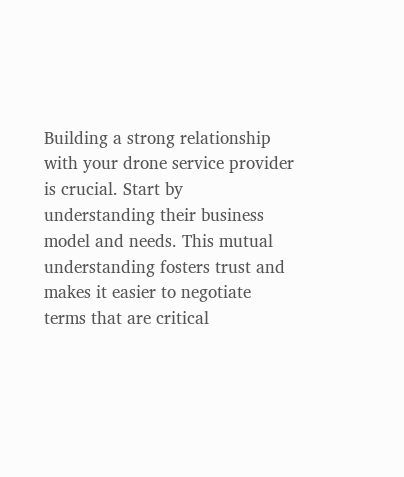Building a strong relationship with your drone service provider is crucial. Start by understanding their business model and needs. This mutual understanding fosters trust and makes it easier to negotiate terms that are critical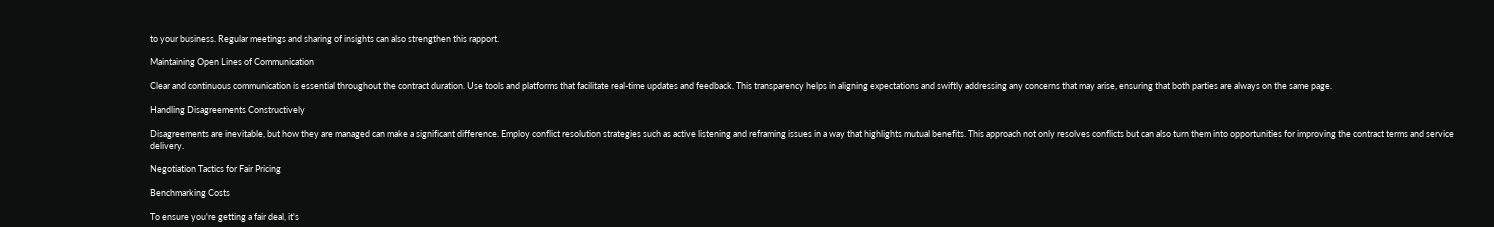to your business. Regular meetings and sharing of insights can also strengthen this rapport.

Maintaining Open Lines of Communication

Clear and continuous communication is essential throughout the contract duration. Use tools and platforms that facilitate real-time updates and feedback. This transparency helps in aligning expectations and swiftly addressing any concerns that may arise, ensuring that both parties are always on the same page.

Handling Disagreements Constructively

Disagreements are inevitable, but how they are managed can make a significant difference. Employ conflict resolution strategies such as active listening and reframing issues in a way that highlights mutual benefits. This approach not only resolves conflicts but can also turn them into opportunities for improving the contract terms and service delivery.

Negotiation Tactics for Fair Pricing

Benchmarking Costs

To ensure you're getting a fair deal, it's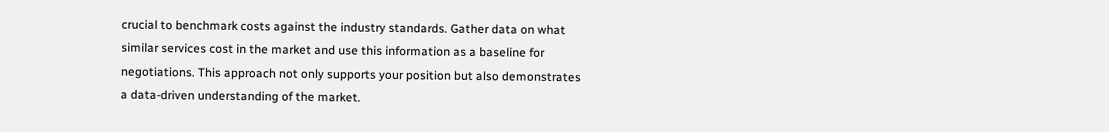crucial to benchmark costs against the industry standards. Gather data on what similar services cost in the market and use this information as a baseline for negotiations. This approach not only supports your position but also demonstrates a data-driven understanding of the market.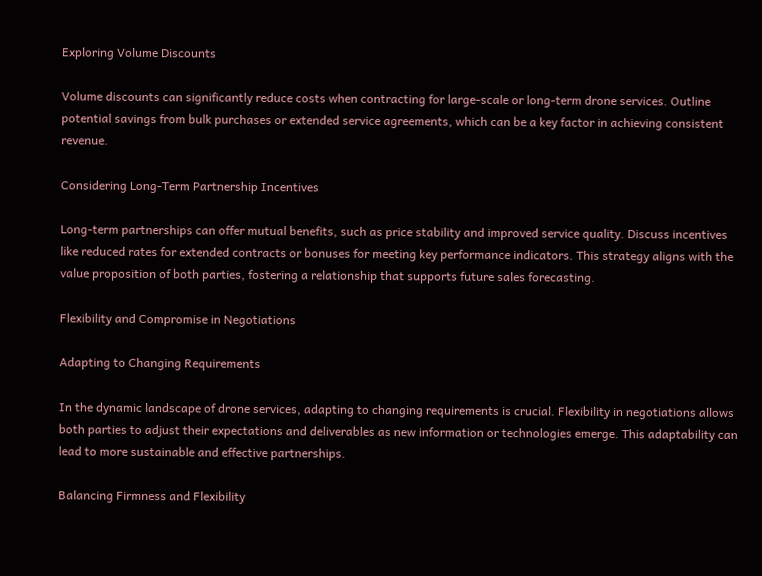Exploring Volume Discounts

Volume discounts can significantly reduce costs when contracting for large-scale or long-term drone services. Outline potential savings from bulk purchases or extended service agreements, which can be a key factor in achieving consistent revenue.

Considering Long-Term Partnership Incentives

Long-term partnerships can offer mutual benefits, such as price stability and improved service quality. Discuss incentives like reduced rates for extended contracts or bonuses for meeting key performance indicators. This strategy aligns with the value proposition of both parties, fostering a relationship that supports future sales forecasting.

Flexibility and Compromise in Negotiations

Adapting to Changing Requirements

In the dynamic landscape of drone services, adapting to changing requirements is crucial. Flexibility in negotiations allows both parties to adjust their expectations and deliverables as new information or technologies emerge. This adaptability can lead to more sustainable and effective partnerships.

Balancing Firmness and Flexibility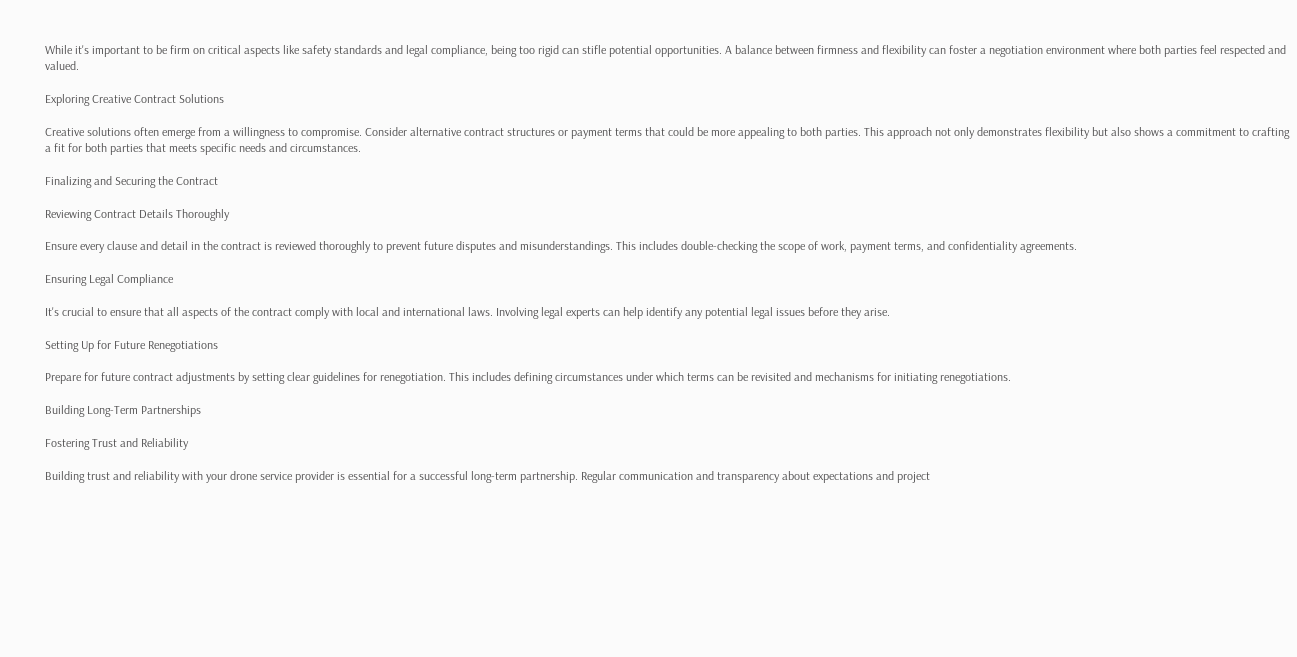While it's important to be firm on critical aspects like safety standards and legal compliance, being too rigid can stifle potential opportunities. A balance between firmness and flexibility can foster a negotiation environment where both parties feel respected and valued.

Exploring Creative Contract Solutions

Creative solutions often emerge from a willingness to compromise. Consider alternative contract structures or payment terms that could be more appealing to both parties. This approach not only demonstrates flexibility but also shows a commitment to crafting a fit for both parties that meets specific needs and circumstances.

Finalizing and Securing the Contract

Reviewing Contract Details Thoroughly

Ensure every clause and detail in the contract is reviewed thoroughly to prevent future disputes and misunderstandings. This includes double-checking the scope of work, payment terms, and confidentiality agreements.

Ensuring Legal Compliance

It's crucial to ensure that all aspects of the contract comply with local and international laws. Involving legal experts can help identify any potential legal issues before they arise.

Setting Up for Future Renegotiations

Prepare for future contract adjustments by setting clear guidelines for renegotiation. This includes defining circumstances under which terms can be revisited and mechanisms for initiating renegotiations.

Building Long-Term Partnerships

Fostering Trust and Reliability

Building trust and reliability with your drone service provider is essential for a successful long-term partnership. Regular communication and transparency about expectations and project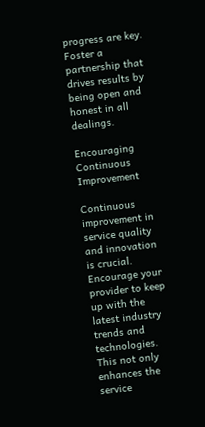progress are key. Foster a partnership that drives results by being open and honest in all dealings.

Encouraging Continuous Improvement

Continuous improvement in service quality and innovation is crucial. Encourage your provider to keep up with the latest industry trends and technologies. This not only enhances the service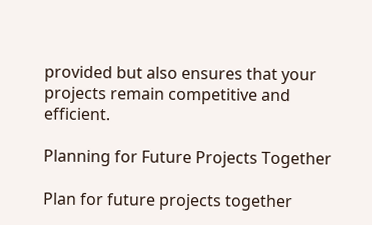provided but also ensures that your projects remain competitive and efficient.

Planning for Future Projects Together

Plan for future projects together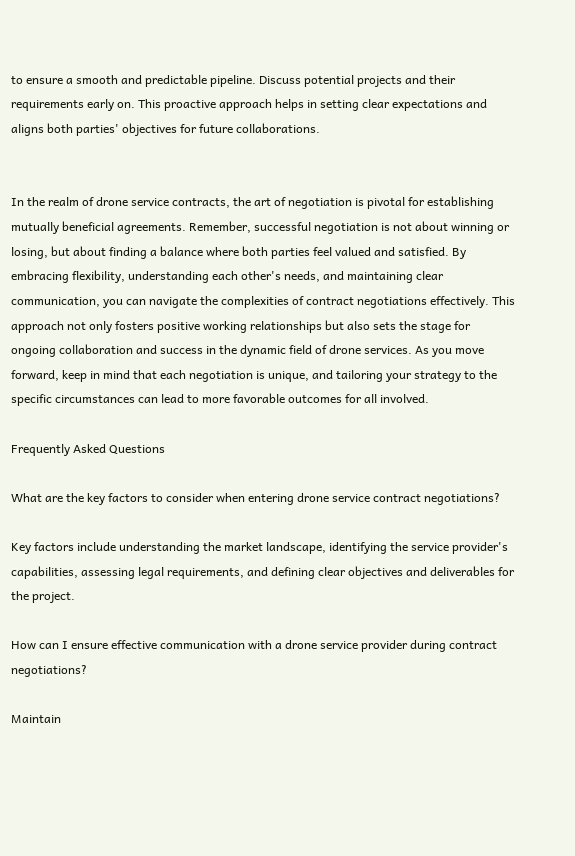to ensure a smooth and predictable pipeline. Discuss potential projects and their requirements early on. This proactive approach helps in setting clear expectations and aligns both parties' objectives for future collaborations.


In the realm of drone service contracts, the art of negotiation is pivotal for establishing mutually beneficial agreements. Remember, successful negotiation is not about winning or losing, but about finding a balance where both parties feel valued and satisfied. By embracing flexibility, understanding each other's needs, and maintaining clear communication, you can navigate the complexities of contract negotiations effectively. This approach not only fosters positive working relationships but also sets the stage for ongoing collaboration and success in the dynamic field of drone services. As you move forward, keep in mind that each negotiation is unique, and tailoring your strategy to the specific circumstances can lead to more favorable outcomes for all involved.

Frequently Asked Questions

What are the key factors to consider when entering drone service contract negotiations?

Key factors include understanding the market landscape, identifying the service provider's capabilities, assessing legal requirements, and defining clear objectives and deliverables for the project.

How can I ensure effective communication with a drone service provider during contract negotiations?

Maintain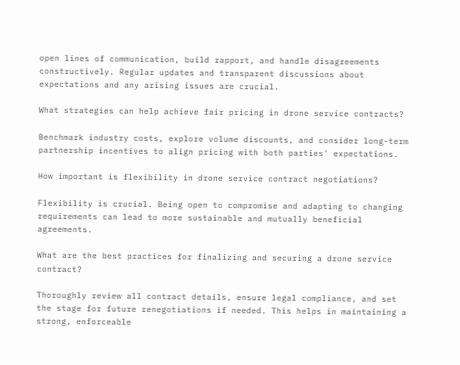open lines of communication, build rapport, and handle disagreements constructively. Regular updates and transparent discussions about expectations and any arising issues are crucial.

What strategies can help achieve fair pricing in drone service contracts?

Benchmark industry costs, explore volume discounts, and consider long-term partnership incentives to align pricing with both parties' expectations.

How important is flexibility in drone service contract negotiations?

Flexibility is crucial. Being open to compromise and adapting to changing requirements can lead to more sustainable and mutually beneficial agreements.

What are the best practices for finalizing and securing a drone service contract?

Thoroughly review all contract details, ensure legal compliance, and set the stage for future renegotiations if needed. This helps in maintaining a strong, enforceable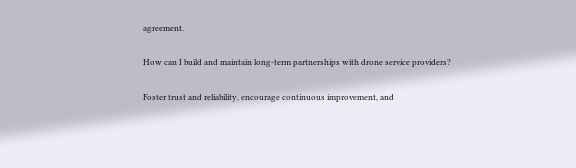agreement.

How can I build and maintain long-term partnerships with drone service providers?

Foster trust and reliability, encourage continuous improvement, and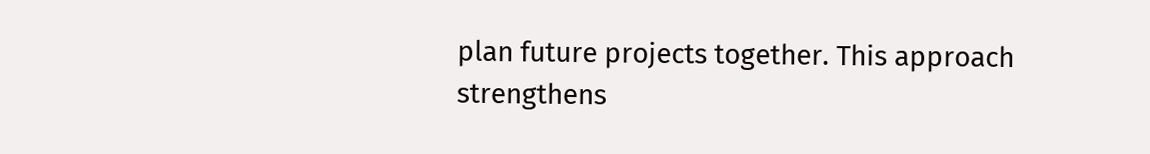plan future projects together. This approach strengthens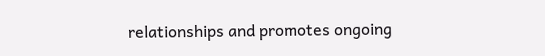relationships and promotes ongoing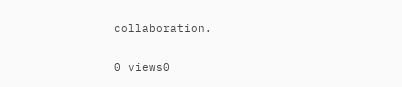collaboration.

0 views0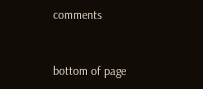comments


bottom of page